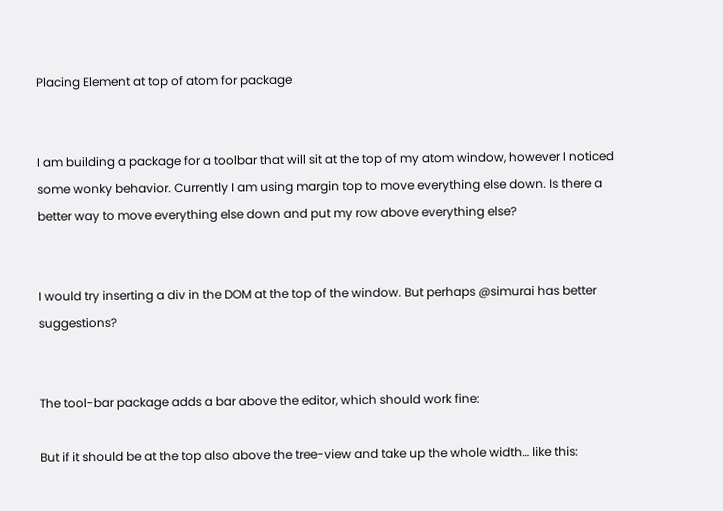Placing Element at top of atom for package


I am building a package for a toolbar that will sit at the top of my atom window, however I noticed some wonky behavior. Currently I am using margin top to move everything else down. Is there a better way to move everything else down and put my row above everything else?


I would try inserting a div in the DOM at the top of the window. But perhaps @simurai has better suggestions?


The tool-bar package adds a bar above the editor, which should work fine:

But if it should be at the top also above the tree-view and take up the whole width… like this: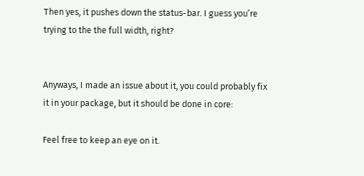Then yes, it pushes down the status-bar. I guess you’re trying to the the full width, right?


Anyways, I made an issue about it, you could probably fix it in your package, but it should be done in core:

Feel free to keep an eye on it.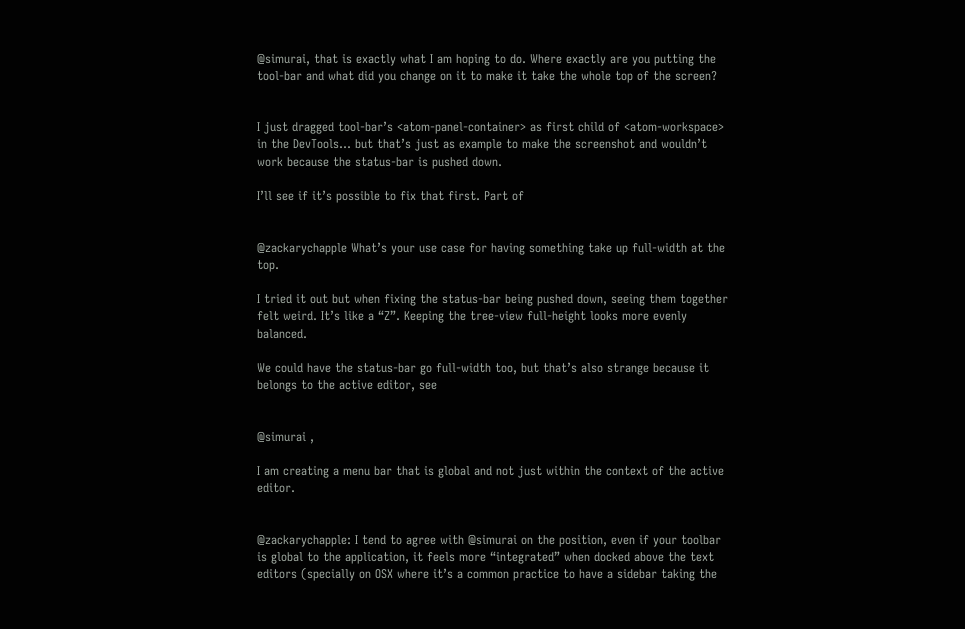@simurai, that is exactly what I am hoping to do. Where exactly are you putting the tool-bar and what did you change on it to make it take the whole top of the screen?


I just dragged tool-bar’s <atom-panel-container> as first child of <atom-workspace> in the DevTools… but that’s just as example to make the screenshot and wouldn’t work because the status-bar is pushed down.

I’ll see if it’s possible to fix that first. Part of


@zackarychapple What’s your use case for having something take up full-width at the top.

I tried it out but when fixing the status-bar being pushed down, seeing them together felt weird. It’s like a “Z”. Keeping the tree-view full-height looks more evenly balanced.

We could have the status-bar go full-width too, but that’s also strange because it belongs to the active editor, see


@simurai ,

I am creating a menu bar that is global and not just within the context of the active editor.


@zackarychapple: I tend to agree with @simurai on the position, even if your toolbar is global to the application, it feels more “integrated” when docked above the text editors (specially on OSX where it’s a common practice to have a sidebar taking the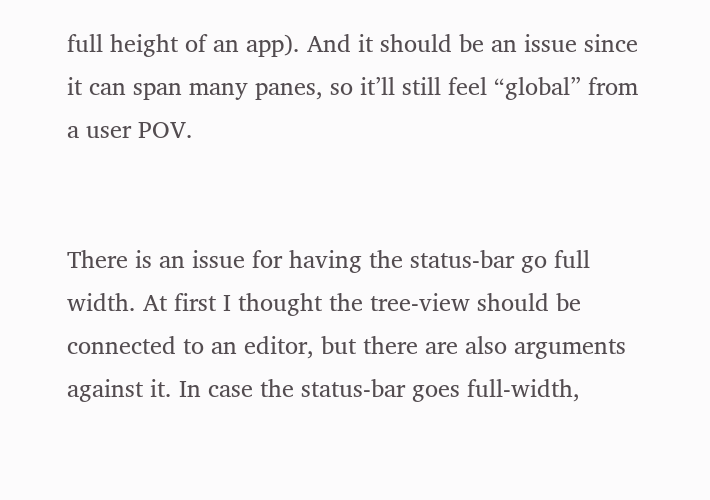full height of an app). And it should be an issue since it can span many panes, so it’ll still feel “global” from a user POV.


There is an issue for having the status-bar go full width. At first I thought the tree-view should be connected to an editor, but there are also arguments against it. In case the status-bar goes full-width,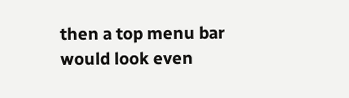then a top menu bar would look even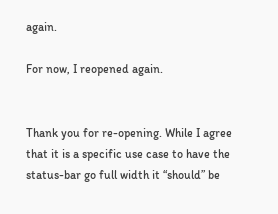again.

For now, I reopened again.


Thank you for re-opening. While I agree that it is a specific use case to have the status-bar go full width it “should” be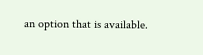an option that is available.